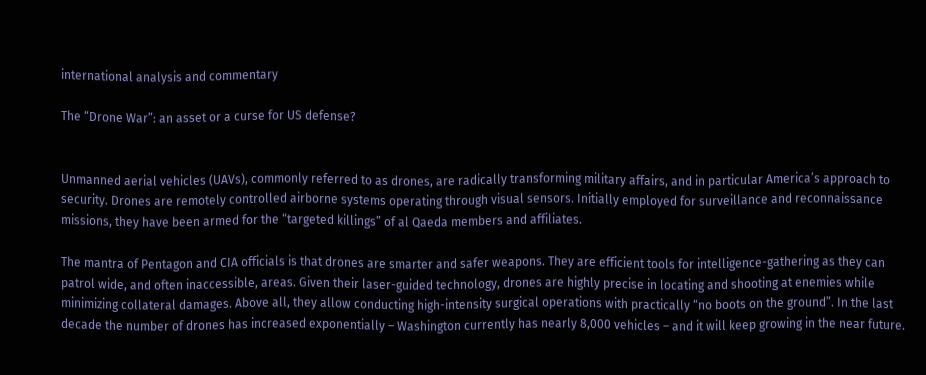international analysis and commentary

The “Drone War”: an asset or a curse for US defense?


Unmanned aerial vehicles (UAVs), commonly referred to as drones, are radically transforming military affairs, and in particular America’s approach to security. Drones are remotely controlled airborne systems operating through visual sensors. Initially employed for surveillance and reconnaissance missions, they have been armed for the “targeted killings” of al Qaeda members and affiliates.

The mantra of Pentagon and CIA officials is that drones are smarter and safer weapons. They are efficient tools for intelligence-gathering as they can patrol wide, and often inaccessible, areas. Given their laser-guided technology, drones are highly precise in locating and shooting at enemies while minimizing collateral damages. Above all, they allow conducting high-intensity surgical operations with practically “no boots on the ground”. In the last decade the number of drones has increased exponentially – Washington currently has nearly 8,000 vehicles – and it will keep growing in the near future.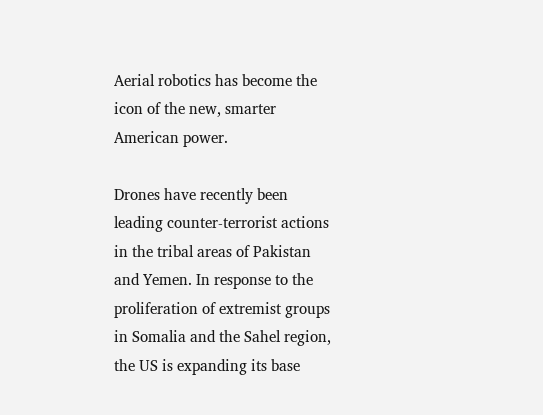Aerial robotics has become the icon of the new, smarter American power.

Drones have recently been leading counter-terrorist actions in the tribal areas of Pakistan and Yemen. In response to the proliferation of extremist groups in Somalia and the Sahel region, the US is expanding its base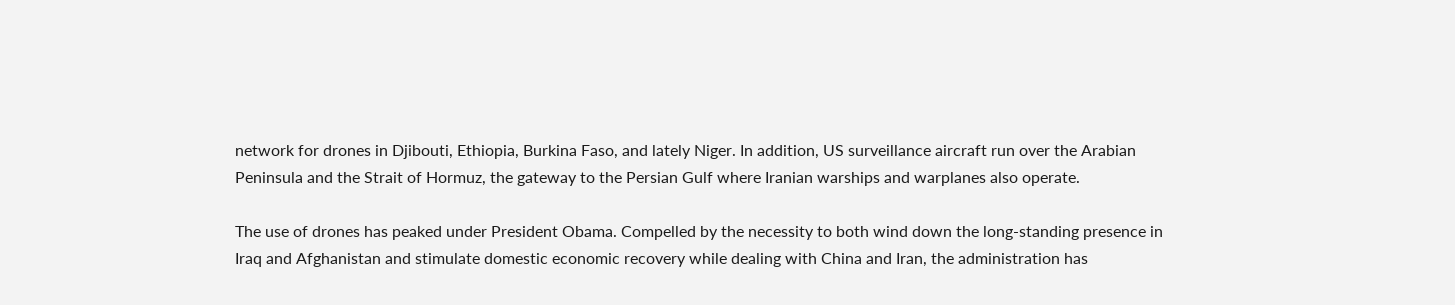network for drones in Djibouti, Ethiopia, Burkina Faso, and lately Niger. In addition, US surveillance aircraft run over the Arabian Peninsula and the Strait of Hormuz, the gateway to the Persian Gulf where Iranian warships and warplanes also operate.

The use of drones has peaked under President Obama. Compelled by the necessity to both wind down the long-standing presence in Iraq and Afghanistan and stimulate domestic economic recovery while dealing with China and Iran, the administration has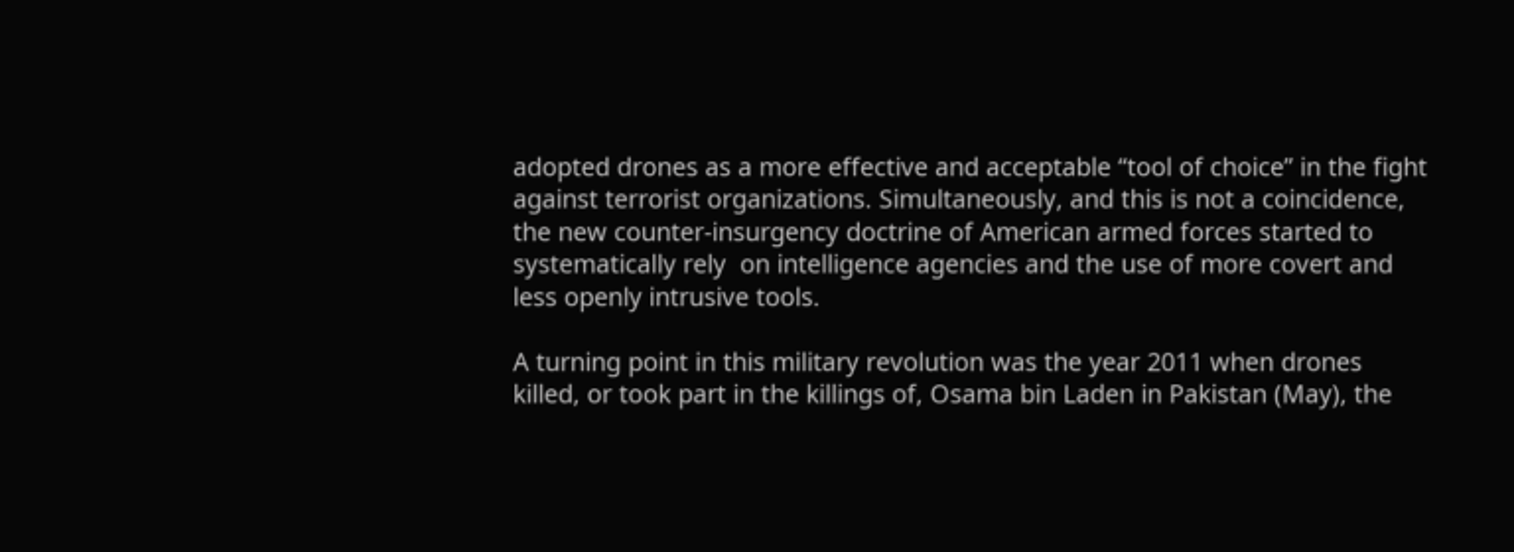adopted drones as a more effective and acceptable “tool of choice” in the fight against terrorist organizations. Simultaneously, and this is not a coincidence, the new counter-insurgency doctrine of American armed forces started to systematically rely  on intelligence agencies and the use of more covert and less openly intrusive tools.

A turning point in this military revolution was the year 2011 when drones killed, or took part in the killings of, Osama bin Laden in Pakistan (May), the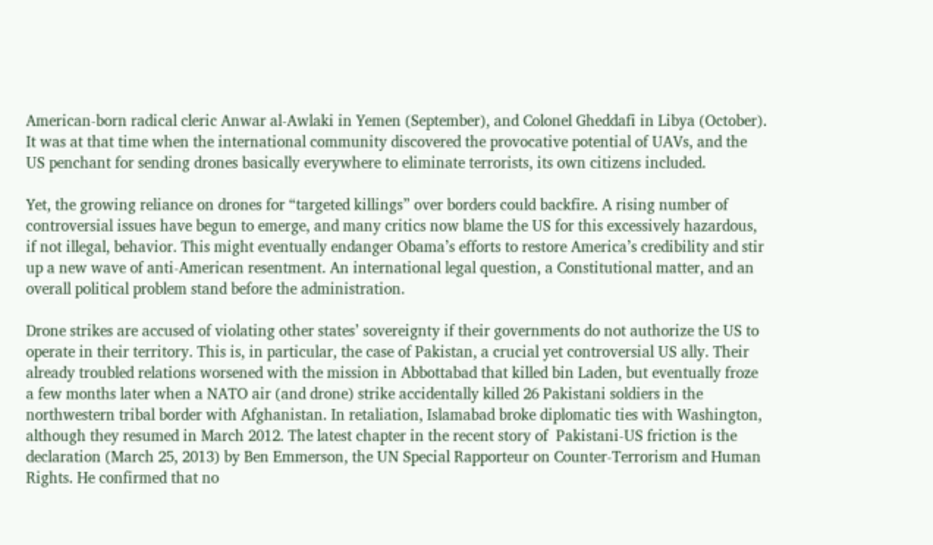American-born radical cleric Anwar al-Awlaki in Yemen (September), and Colonel Gheddafi in Libya (October). It was at that time when the international community discovered the provocative potential of UAVs, and the US penchant for sending drones basically everywhere to eliminate terrorists, its own citizens included.

Yet, the growing reliance on drones for “targeted killings” over borders could backfire. A rising number of controversial issues have begun to emerge, and many critics now blame the US for this excessively hazardous, if not illegal, behavior. This might eventually endanger Obama’s efforts to restore America’s credibility and stir up a new wave of anti-American resentment. An international legal question, a Constitutional matter, and an overall political problem stand before the administration.

Drone strikes are accused of violating other states’ sovereignty if their governments do not authorize the US to operate in their territory. This is, in particular, the case of Pakistan, a crucial yet controversial US ally. Their already troubled relations worsened with the mission in Abbottabad that killed bin Laden, but eventually froze a few months later when a NATO air (and drone) strike accidentally killed 26 Pakistani soldiers in the northwestern tribal border with Afghanistan. In retaliation, Islamabad broke diplomatic ties with Washington, although they resumed in March 2012. The latest chapter in the recent story of  Pakistani-US friction is the declaration (March 25, 2013) by Ben Emmerson, the UN Special Rapporteur on Counter-Terrorism and Human Rights. He confirmed that no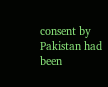consent by Pakistan had been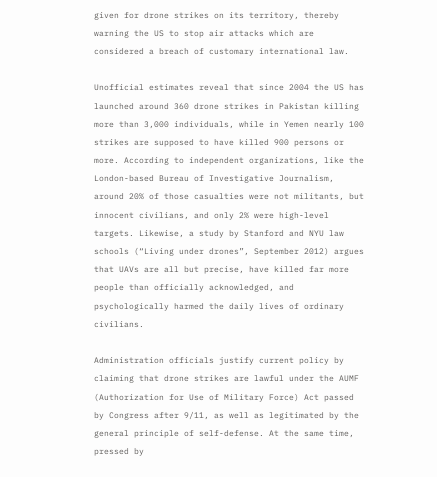given for drone strikes on its territory, thereby warning the US to stop air attacks which are considered a breach of customary international law.

Unofficial estimates reveal that since 2004 the US has launched around 360 drone strikes in Pakistan killing more than 3,000 individuals, while in Yemen nearly 100 strikes are supposed to have killed 900 persons or more. According to independent organizations, like the London-based Bureau of Investigative Journalism, around 20% of those casualties were not militants, but innocent civilians, and only 2% were high-level targets. Likewise, a study by Stanford and NYU law schools (“Living under drones”, September 2012) argues that UAVs are all but precise, have killed far more people than officially acknowledged, and psychologically harmed the daily lives of ordinary civilians.

Administration officials justify current policy by claiming that drone strikes are lawful under the AUMF (Authorization for Use of Military Force) Act passed by Congress after 9/11, as well as legitimated by the general principle of self-defense. At the same time, pressed by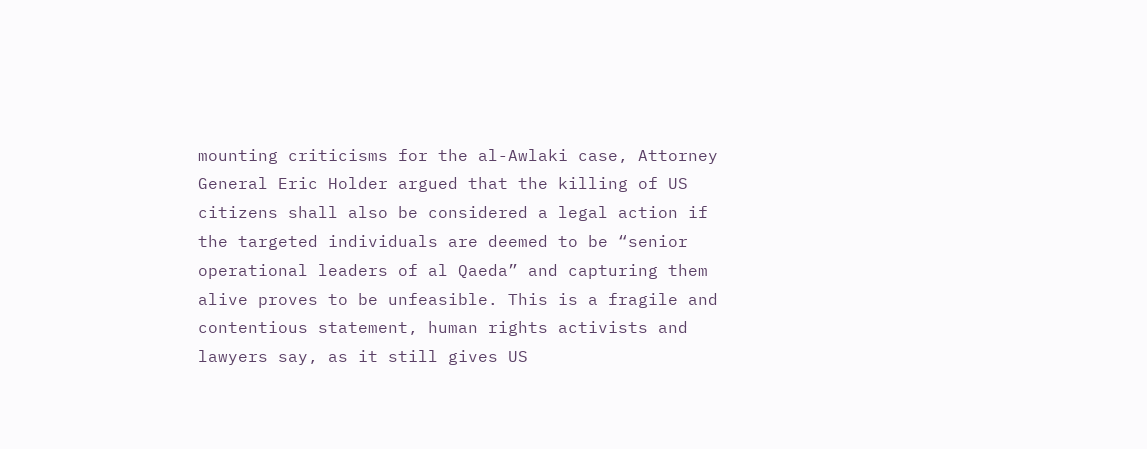mounting criticisms for the al-Awlaki case, Attorney General Eric Holder argued that the killing of US citizens shall also be considered a legal action if the targeted individuals are deemed to be “senior operational leaders of al Qaeda” and capturing them alive proves to be unfeasible. This is a fragile and contentious statement, human rights activists and lawyers say, as it still gives US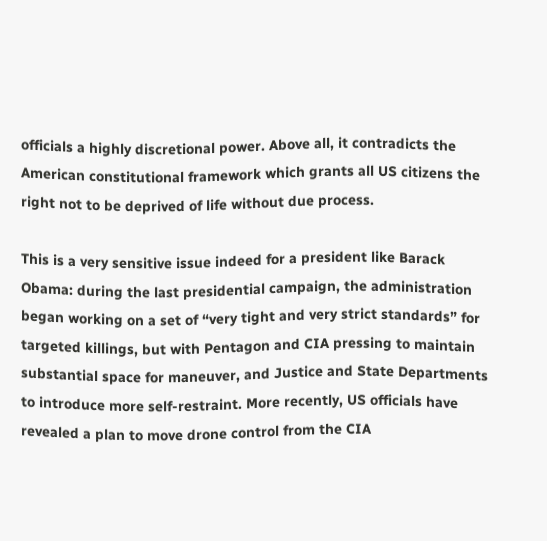officials a highly discretional power. Above all, it contradicts the American constitutional framework which grants all US citizens the right not to be deprived of life without due process.

This is a very sensitive issue indeed for a president like Barack Obama: during the last presidential campaign, the administration began working on a set of “very tight and very strict standards” for targeted killings, but with Pentagon and CIA pressing to maintain substantial space for maneuver, and Justice and State Departments to introduce more self-restraint. More recently, US officials have revealed a plan to move drone control from the CIA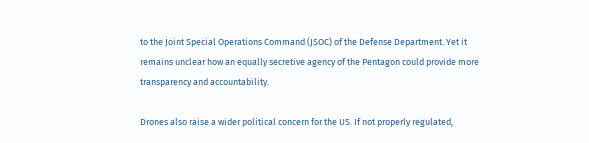to the Joint Special Operations Command (JSOC) of the Defense Department. Yet it remains unclear how an equally secretive agency of the Pentagon could provide more transparency and accountability.

Drones also raise a wider political concern for the US. If not properly regulated,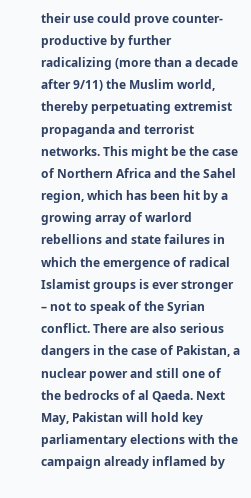their use could prove counter-productive by further radicalizing (more than a decade after 9/11) the Muslim world, thereby perpetuating extremist propaganda and terrorist networks. This might be the case of Northern Africa and the Sahel region, which has been hit by a growing array of warlord rebellions and state failures in which the emergence of radical Islamist groups is ever stronger – not to speak of the Syrian conflict. There are also serious dangers in the case of Pakistan, a nuclear power and still one of the bedrocks of al Qaeda. Next May, Pakistan will hold key parliamentary elections with the campaign already inflamed by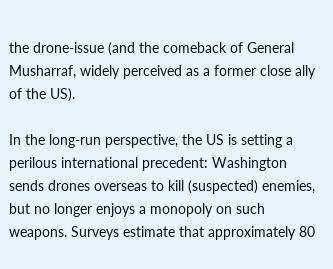the drone-issue (and the comeback of General Musharraf, widely perceived as a former close ally of the US).

In the long-run perspective, the US is setting a perilous international precedent: Washington sends drones overseas to kill (suspected) enemies, but no longer enjoys a monopoly on such weapons. Surveys estimate that approximately 80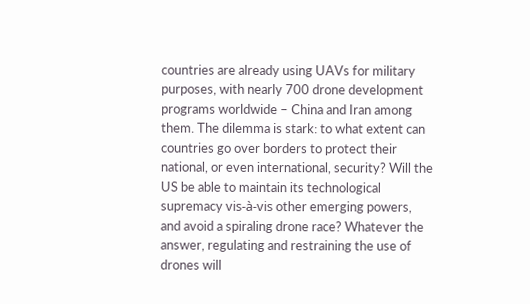countries are already using UAVs for military purposes, with nearly 700 drone development programs worldwide – China and Iran among them. The dilemma is stark: to what extent can countries go over borders to protect their national, or even international, security? Will the US be able to maintain its technological supremacy vis-à-vis other emerging powers, and avoid a spiraling drone race? Whatever the answer, regulating and restraining the use of drones will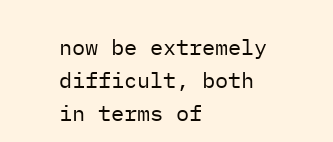now be extremely difficult, both in terms of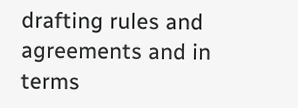drafting rules and agreements and in terms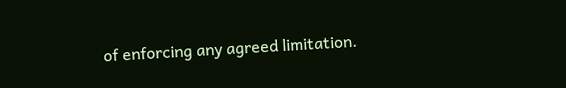of enforcing any agreed limitation.